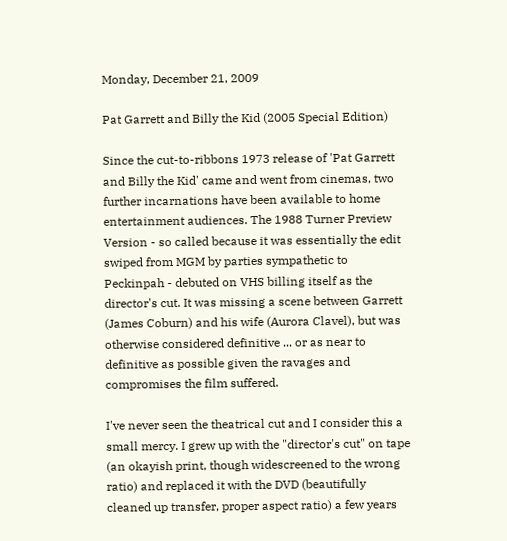Monday, December 21, 2009

Pat Garrett and Billy the Kid (2005 Special Edition)

Since the cut-to-ribbons 1973 release of 'Pat Garrett and Billy the Kid' came and went from cinemas, two further incarnations have been available to home entertainment audiences. The 1988 Turner Preview Version - so called because it was essentially the edit swiped from MGM by parties sympathetic to Peckinpah - debuted on VHS billing itself as the director's cut. It was missing a scene between Garrett (James Coburn) and his wife (Aurora Clavel), but was otherwise considered definitive ... or as near to definitive as possible given the ravages and compromises the film suffered.

I've never seen the theatrical cut and I consider this a small mercy. I grew up with the "director's cut" on tape (an okayish print, though widescreened to the wrong ratio) and replaced it with the DVD (beautifully cleaned up transfer, proper aspect ratio) a few years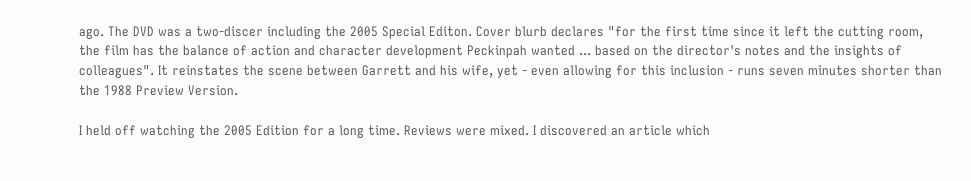ago. The DVD was a two-discer including the 2005 Special Editon. Cover blurb declares "for the first time since it left the cutting room, the film has the balance of action and character development Peckinpah wanted ... based on the director's notes and the insights of colleagues". It reinstates the scene between Garrett and his wife, yet - even allowing for this inclusion - runs seven minutes shorter than the 1988 Preview Version.

I held off watching the 2005 Edition for a long time. Reviews were mixed. I discovered an article which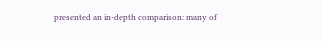presented an in-depth comparison: many of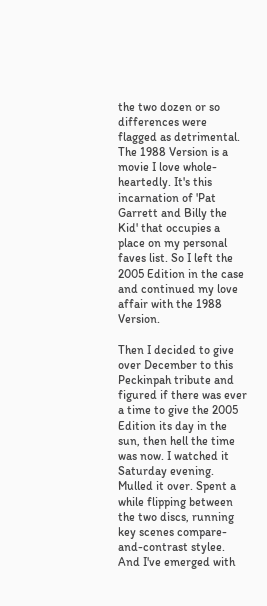the two dozen or so differences were flagged as detrimental. The 1988 Version is a movie I love whole-heartedly. It's this incarnation of 'Pat Garrett and Billy the Kid' that occupies a place on my personal faves list. So I left the 2005 Edition in the case and continued my love affair with the 1988 Version.

Then I decided to give over December to this Peckinpah tribute and figured if there was ever a time to give the 2005 Edition its day in the sun, then hell the time was now. I watched it Saturday evening. Mulled it over. Spent a while flipping between the two discs, running key scenes compare-and-contrast stylee. And I've emerged with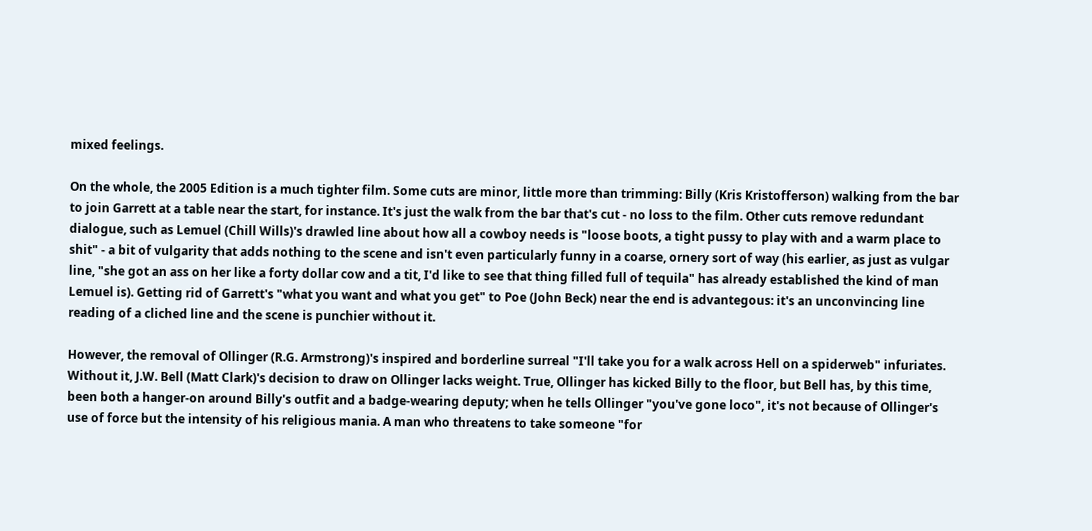mixed feelings.

On the whole, the 2005 Edition is a much tighter film. Some cuts are minor, little more than trimming: Billy (Kris Kristofferson) walking from the bar to join Garrett at a table near the start, for instance. It's just the walk from the bar that's cut - no loss to the film. Other cuts remove redundant dialogue, such as Lemuel (Chill Wills)'s drawled line about how all a cowboy needs is "loose boots, a tight pussy to play with and a warm place to shit" - a bit of vulgarity that adds nothing to the scene and isn't even particularly funny in a coarse, ornery sort of way (his earlier, as just as vulgar line, "she got an ass on her like a forty dollar cow and a tit, I'd like to see that thing filled full of tequila" has already established the kind of man Lemuel is). Getting rid of Garrett's "what you want and what you get" to Poe (John Beck) near the end is advantegous: it's an unconvincing line reading of a cliched line and the scene is punchier without it.

However, the removal of Ollinger (R.G. Armstrong)'s inspired and borderline surreal "I'll take you for a walk across Hell on a spiderweb" infuriates. Without it, J.W. Bell (Matt Clark)'s decision to draw on Ollinger lacks weight. True, Ollinger has kicked Billy to the floor, but Bell has, by this time, been both a hanger-on around Billy's outfit and a badge-wearing deputy; when he tells Ollinger "you've gone loco", it's not because of Ollinger's use of force but the intensity of his religious mania. A man who threatens to take someone "for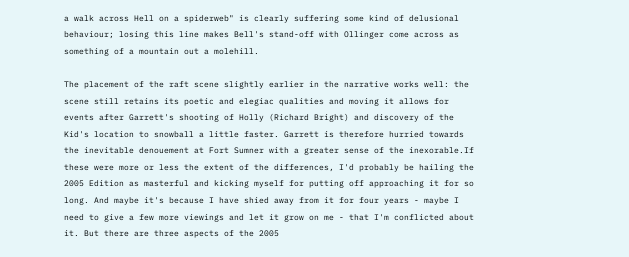a walk across Hell on a spiderweb" is clearly suffering some kind of delusional behaviour; losing this line makes Bell's stand-off with Ollinger come across as something of a mountain out a molehill.

The placement of the raft scene slightly earlier in the narrative works well: the scene still retains its poetic and elegiac qualities and moving it allows for events after Garrett's shooting of Holly (Richard Bright) and discovery of the Kid's location to snowball a little faster. Garrett is therefore hurried towards the inevitable denouement at Fort Sumner with a greater sense of the inexorable.If these were more or less the extent of the differences, I'd probably be hailing the 2005 Edition as masterful and kicking myself for putting off approaching it for so long. And maybe it's because I have shied away from it for four years - maybe I need to give a few more viewings and let it grow on me - that I'm conflicted about it. But there are three aspects of the 2005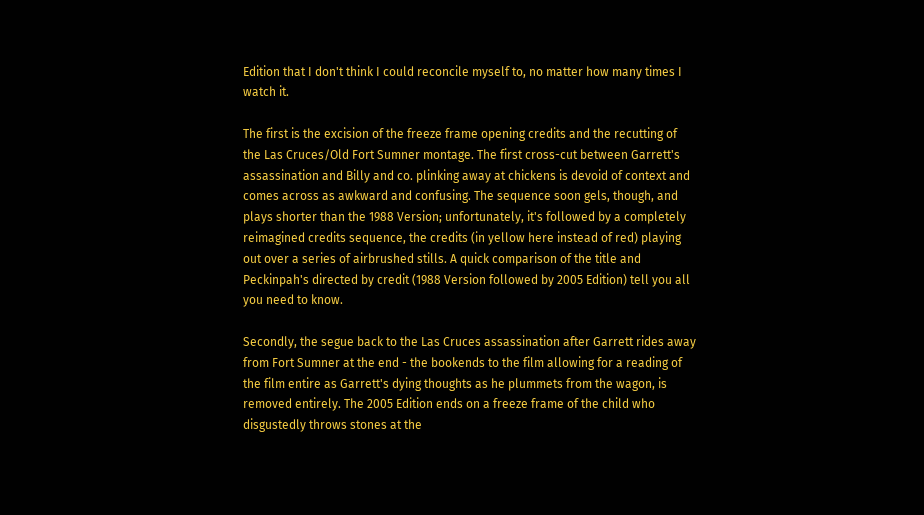Edition that I don't think I could reconcile myself to, no matter how many times I watch it.

The first is the excision of the freeze frame opening credits and the recutting of the Las Cruces/Old Fort Sumner montage. The first cross-cut between Garrett's assassination and Billy and co. plinking away at chickens is devoid of context and comes across as awkward and confusing. The sequence soon gels, though, and plays shorter than the 1988 Version; unfortunately, it's followed by a completely reimagined credits sequence, the credits (in yellow here instead of red) playing out over a series of airbrushed stills. A quick comparison of the title and Peckinpah's directed by credit (1988 Version followed by 2005 Edition) tell you all you need to know.

Secondly, the segue back to the Las Cruces assassination after Garrett rides away from Fort Sumner at the end - the bookends to the film allowing for a reading of the film entire as Garrett's dying thoughts as he plummets from the wagon, is removed entirely. The 2005 Edition ends on a freeze frame of the child who disgustedly throws stones at the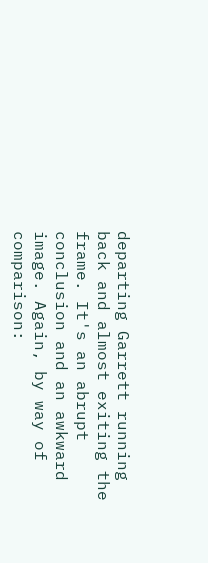departing Garrett running back and almost exiting the frame. It's an abrupt conclusion and an awkward image. Again, by way of comparison: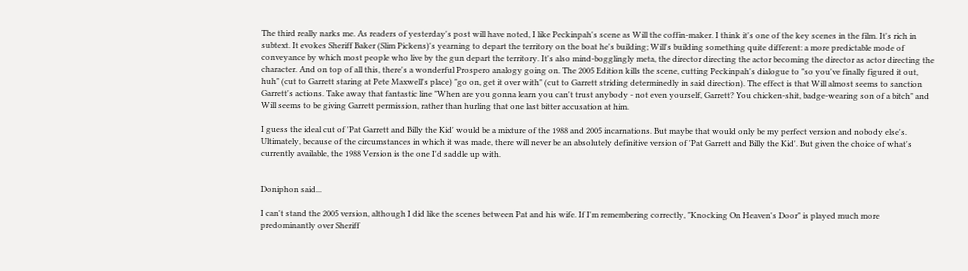The third really narks me. As readers of yesterday's post will have noted, I like Peckinpah's scene as Will the coffin-maker. I think it's one of the key scenes in the film. It's rich in subtext. It evokes Sheriff Baker (Slim Pickens)'s yearning to depart the territory on the boat he's building; Will's building something quite different: a more predictable mode of conveyance by which most people who live by the gun depart the territory. It's also mind-bogglingly meta, the director directing the actor becoming the director as actor directing the character. And on top of all this, there's a wonderful Prospero analogy going on. The 2005 Edition kills the scene, cutting Peckinpah's dialogue to "so you've finally figured it out, huh" (cut to Garrett staring at Pete Maxwell's place) "go on, get it over with" (cut to Garrett striding determinedly in said direction). The effect is that Will almost seems to sanction Garrett's actions. Take away that fantastic line "When are you gonna learn you can't trust anybody - not even yourself, Garrett? You chicken-shit, badge-wearing son of a bitch" and Will seems to be giving Garrett permission, rather than hurling that one last bitter accusation at him.

I guess the ideal cut of 'Pat Garrett and Billy the Kid' would be a mixture of the 1988 and 2005 incarnations. But maybe that would only be my perfect version and nobody else's. Ultimately, because of the circumstances in which it was made, there will never be an absolutely definitive version of 'Pat Garrett and Billy the Kid'. But given the choice of what's currently available, the 1988 Version is the one I'd saddle up with.


Doniphon said...

I can't stand the 2005 version, although I did like the scenes between Pat and his wife. If I'm remembering correctly, "Knocking On Heaven's Door" is played much more predominantly over Sheriff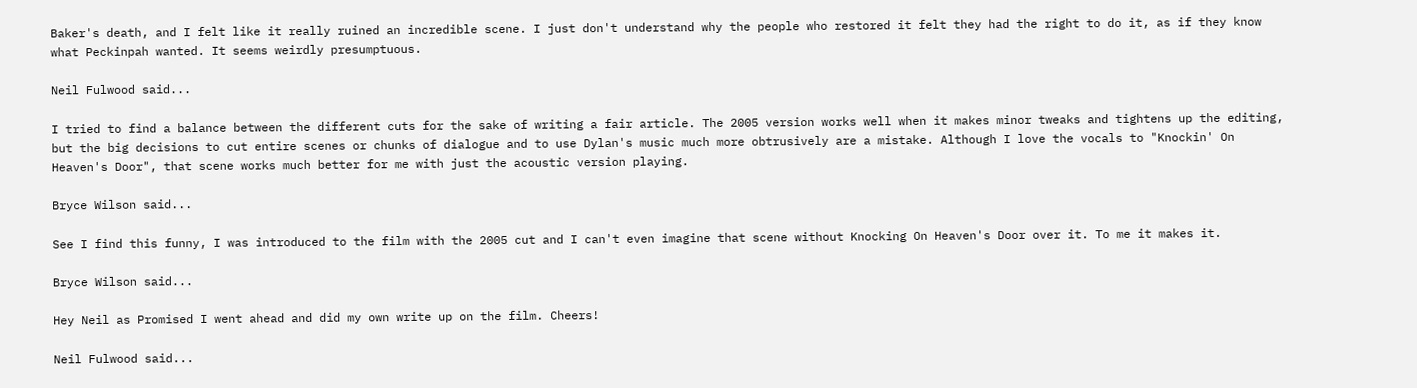Baker's death, and I felt like it really ruined an incredible scene. I just don't understand why the people who restored it felt they had the right to do it, as if they know what Peckinpah wanted. It seems weirdly presumptuous.

Neil Fulwood said...

I tried to find a balance between the different cuts for the sake of writing a fair article. The 2005 version works well when it makes minor tweaks and tightens up the editing, but the big decisions to cut entire scenes or chunks of dialogue and to use Dylan's music much more obtrusively are a mistake. Although I love the vocals to "Knockin' On Heaven's Door", that scene works much better for me with just the acoustic version playing.

Bryce Wilson said...

See I find this funny, I was introduced to the film with the 2005 cut and I can't even imagine that scene without Knocking On Heaven's Door over it. To me it makes it.

Bryce Wilson said...

Hey Neil as Promised I went ahead and did my own write up on the film. Cheers!

Neil Fulwood said...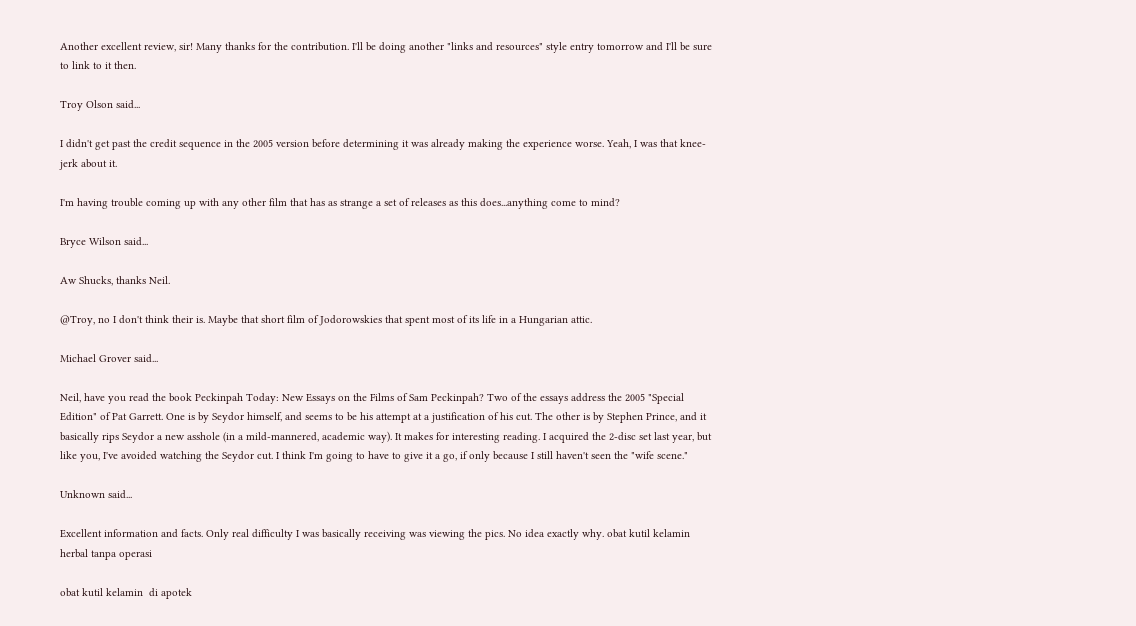Another excellent review, sir! Many thanks for the contribution. I'll be doing another "links and resources" style entry tomorrow and I'll be sure to link to it then.

Troy Olson said...

I didn't get past the credit sequence in the 2005 version before determining it was already making the experience worse. Yeah, I was that knee-jerk about it.

I'm having trouble coming up with any other film that has as strange a set of releases as this does...anything come to mind?

Bryce Wilson said...

Aw Shucks, thanks Neil.

@Troy, no I don't think their is. Maybe that short film of Jodorowskies that spent most of its life in a Hungarian attic.

Michael Grover said...

Neil, have you read the book Peckinpah Today: New Essays on the Films of Sam Peckinpah? Two of the essays address the 2005 "Special Edition" of Pat Garrett. One is by Seydor himself, and seems to be his attempt at a justification of his cut. The other is by Stephen Prince, and it basically rips Seydor a new asshole (in a mild-mannered, academic way). It makes for interesting reading. I acquired the 2-disc set last year, but like you, I've avoided watching the Seydor cut. I think I'm going to have to give it a go, if only because I still haven't seen the "wife scene."

Unknown said...

Excellent information and facts. Only real difficulty I was basically receiving was viewing the pics. No idea exactly why. obat kutil kelamin herbal tanpa operasi

obat kutil kelamin  di apotek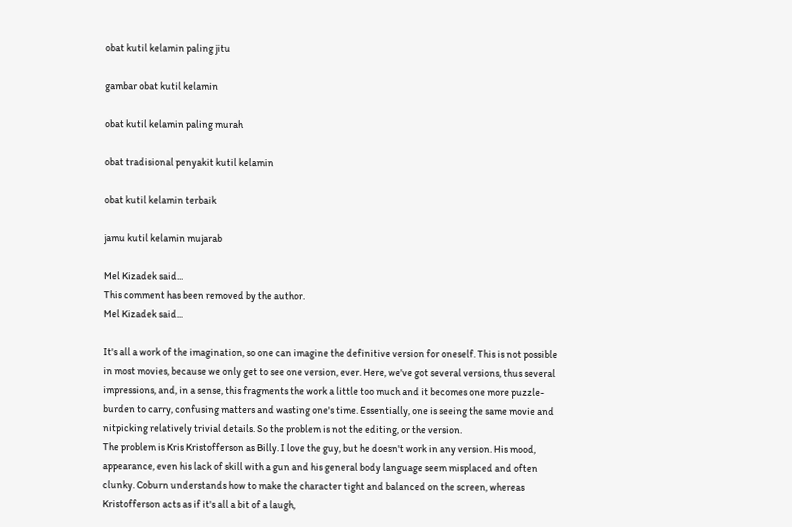obat kutil kelamin paling jitu

gambar obat kutil kelamin

obat kutil kelamin paling murah

obat tradisional penyakit kutil kelamin

obat kutil kelamin terbaik

jamu kutil kelamin mujarab

Mel Kizadek said...
This comment has been removed by the author.
Mel Kizadek said...

It's all a work of the imagination, so one can imagine the definitive version for oneself. This is not possible in most movies, because we only get to see one version, ever. Here, we've got several versions, thus several impressions, and, in a sense, this fragments the work a little too much and it becomes one more puzzle-burden to carry, confusing matters and wasting one's time. Essentially, one is seeing the same movie and nitpicking relatively trivial details. So the problem is not the editing, or the version.
The problem is Kris Kristofferson as Billy. I love the guy, but he doesn't work in any version. His mood, appearance, even his lack of skill with a gun and his general body language seem misplaced and often clunky. Coburn understands how to make the character tight and balanced on the screen, whereas Kristofferson acts as if it's all a bit of a laugh,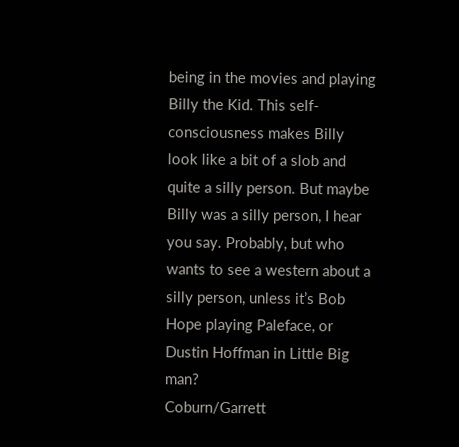being in the movies and playing Billy the Kid. This self-consciousness makes Billy look like a bit of a slob and quite a silly person. But maybe Billy was a silly person, I hear you say. Probably, but who wants to see a western about a silly person, unless it’s Bob Hope playing Paleface, or Dustin Hoffman in Little Big man?
Coburn/Garrett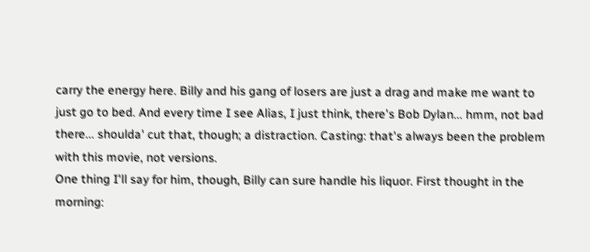carry the energy here. Billy and his gang of losers are just a drag and make me want to just go to bed. And every time I see Alias, I just think, there's Bob Dylan... hmm, not bad there... shoulda' cut that, though; a distraction. Casting: that's always been the problem with this movie, not versions.
One thing I'll say for him, though, Billy can sure handle his liquor. First thought in the morning: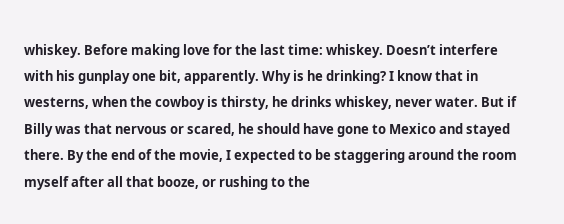whiskey. Before making love for the last time: whiskey. Doesn’t interfere with his gunplay one bit, apparently. Why is he drinking? I know that in westerns, when the cowboy is thirsty, he drinks whiskey, never water. But if Billy was that nervous or scared, he should have gone to Mexico and stayed there. By the end of the movie, I expected to be staggering around the room myself after all that booze, or rushing to the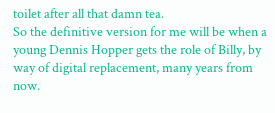toilet after all that damn tea.
So the definitive version for me will be when a young Dennis Hopper gets the role of Billy, by way of digital replacement, many years from now.